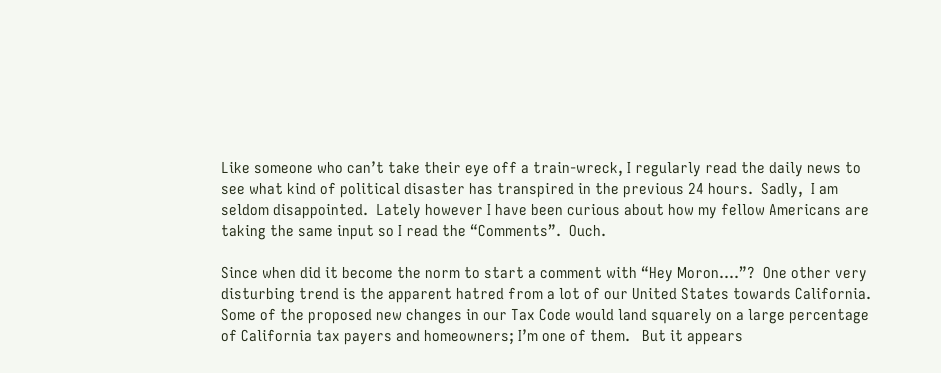Like someone who can’t take their eye off a train-wreck, I regularly read the daily news to see what kind of political disaster has transpired in the previous 24 hours.  Sadly,  I am seldom disappointed.  Lately however I have been curious about how my fellow Americans are taking the same input so I read the “Comments”.  Ouch.

Since when did it become the norm to start a comment with “Hey Moron….”?  One other very disturbing trend is the apparent hatred from a lot of our United States towards California.  Some of the proposed new changes in our Tax Code would land squarely on a large percentage of California tax payers and homeowners; I’m one of them.   But it appears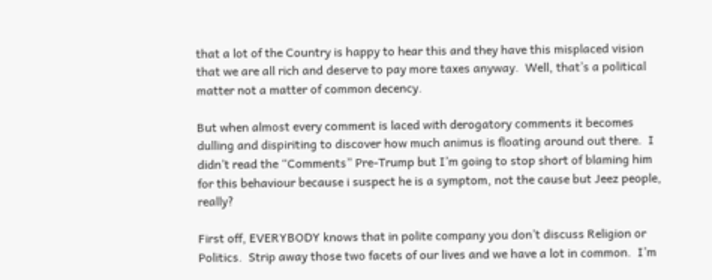that a lot of the Country is happy to hear this and they have this misplaced vision that we are all rich and deserve to pay more taxes anyway.  Well, that’s a political matter not a matter of common decency.

But when almost every comment is laced with derogatory comments it becomes dulling and dispiriting to discover how much animus is floating around out there.  I didn’t read the “Comments” Pre-Trump but I’m going to stop short of blaming him for this behaviour because i suspect he is a symptom, not the cause but Jeez people, really?

First off, EVERYBODY knows that in polite company you don’t discuss Religion or Politics.  Strip away those two facets of our lives and we have a lot in common.  I’m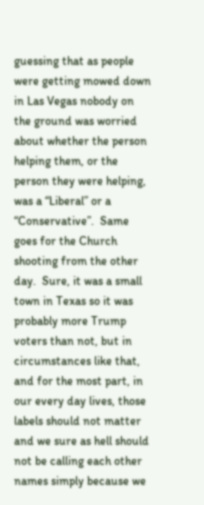guessing that as people were getting mowed down in Las Vegas nobody on the ground was worried about whether the person helping them, or the person they were helping, was a “Liberal” or a “Conservative”.  Same goes for the Church shooting from the other day.  Sure, it was a small town in Texas so it was probably more Trump voters than not, but in circumstances like that, and for the most part, in our every day lives, those labels should not matter and we sure as hell should not be calling each other names simply because we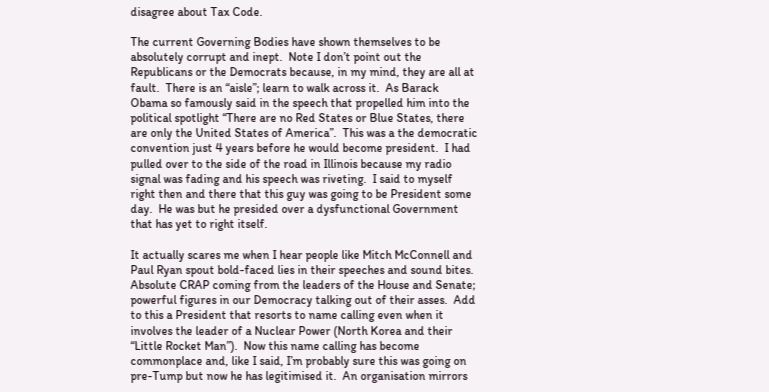disagree about Tax Code.

The current Governing Bodies have shown themselves to be absolutely corrupt and inept.  Note I don’t point out the Republicans or the Democrats because, in my mind, they are all at fault.  There is an “aisle”; learn to walk across it.  As Barack Obama so famously said in the speech that propelled him into the political spotlight “There are no Red States or Blue States, there are only the United States of America”.  This was a the democratic convention just 4 years before he would become president.  I had pulled over to the side of the road in Illinois because my radio signal was fading and his speech was riveting.  I said to myself right then and there that this guy was going to be President some day.  He was but he presided over a dysfunctional Government that has yet to right itself.

It actually scares me when I hear people like Mitch McConnell and Paul Ryan spout bold-faced lies in their speeches and sound bites.  Absolute CRAP coming from the leaders of the House and Senate; powerful figures in our Democracy talking out of their asses.  Add to this a President that resorts to name calling even when it involves the leader of a Nuclear Power (North Korea and their “Little Rocket Man”).  Now this name calling has become commonplace and, like I said, I’m probably sure this was going on pre-Tump but now he has legitimised it.  An organisation mirrors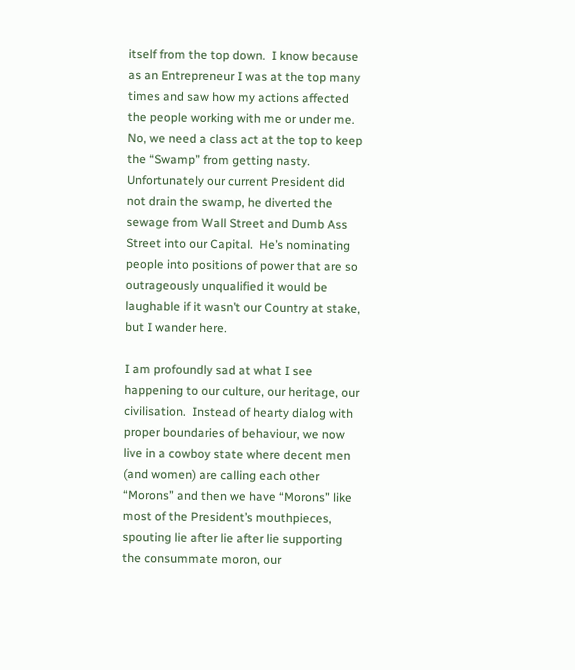itself from the top down.  I know because as an Entrepreneur I was at the top many times and saw how my actions affected the people working with me or under me.  No, we need a class act at the top to keep the “Swamp” from getting nasty.  Unfortunately our current President did not drain the swamp, he diverted the sewage from Wall Street and Dumb Ass Street into our Capital.  He’s nominating people into positions of power that are so outrageously unqualified it would be laughable if it wasn’t our Country at stake, but I wander here.

I am profoundly sad at what I see happening to our culture, our heritage, our civilisation.  Instead of hearty dialog with proper boundaries of behaviour, we now live in a cowboy state where decent men (and women) are calling each other “Morons” and then we have “Morons” like most of the President’s mouthpieces, spouting lie after lie after lie supporting the consummate moron, our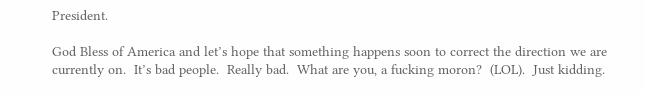President.

God Bless of America and let’s hope that something happens soon to correct the direction we are currently on.  It’s bad people.  Really bad.  What are you, a fucking moron?  (LOL).  Just kidding.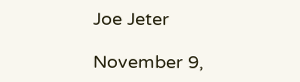Joe Jeter

November 9,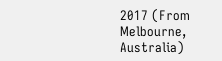2017 (From Melbourne, Australia)